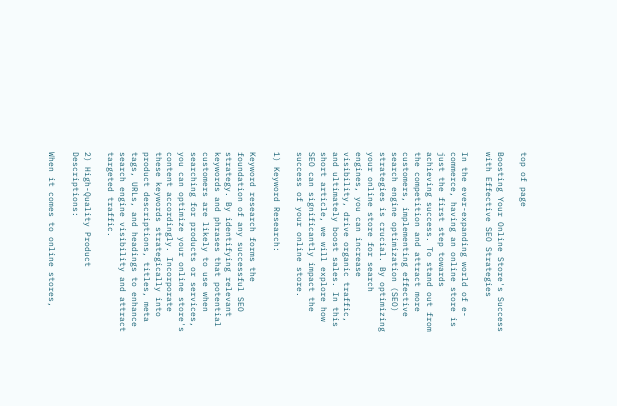top of page

Boosting Your Online Store's Success with Effective SEO Strategies

In the ever-expanding world of e-commerce, having an online store is just the first step towards achieving success. To stand out from the competition and attract more customers, implementing effective search engine optimization (SEO) strategies is crucial. By optimizing your online store for search engines, you can increase visibility, drive organic traffic, and ultimately boost sales. In this short article, we will explore how SEO can significantly impact the success of your online store.

1) Keyword Research:

Keyword research forms the foundation of any successful SEO strategy. By identifying relevant keywords and phrases that potential customers are likely to use when searching for products or services, you can optimize your online store's content accordingly. Incorporate these keywords strategically into product descriptions, titles, meta tags, URLs, and headings to enhance search engine visibility and attract targeted traffic.

2) High-Quality Product Descriptions:

When it comes to online stores,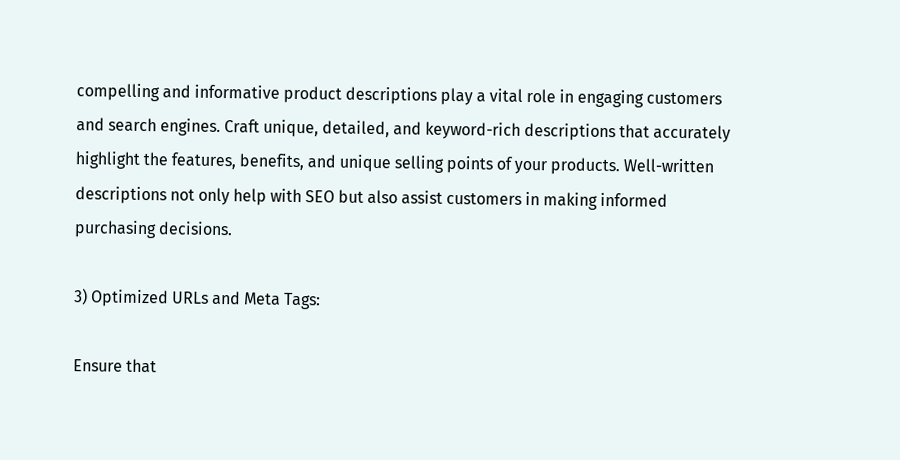compelling and informative product descriptions play a vital role in engaging customers and search engines. Craft unique, detailed, and keyword-rich descriptions that accurately highlight the features, benefits, and unique selling points of your products. Well-written descriptions not only help with SEO but also assist customers in making informed purchasing decisions.

3) Optimized URLs and Meta Tags:

Ensure that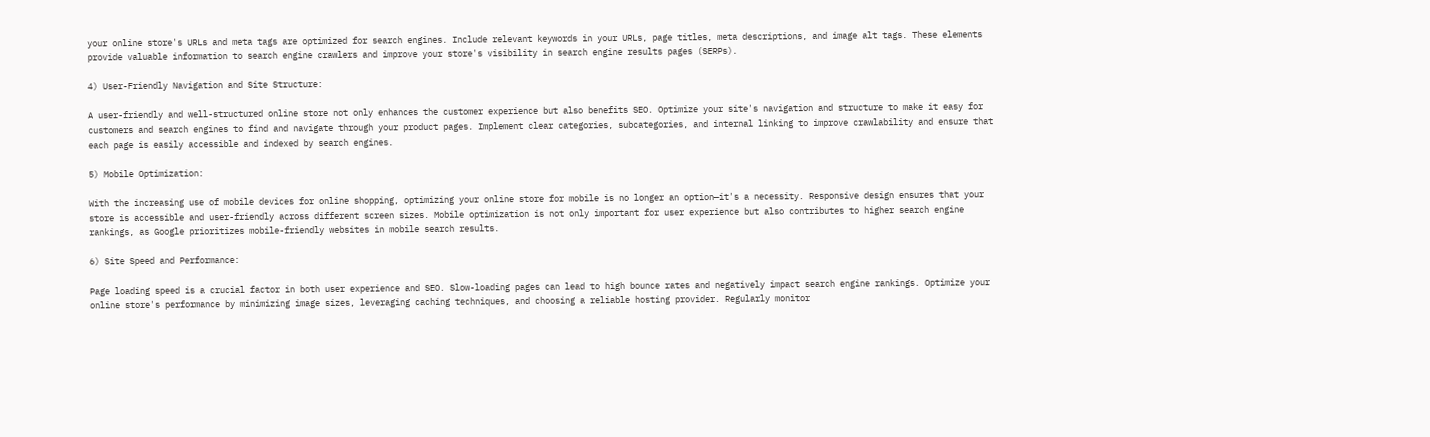your online store's URLs and meta tags are optimized for search engines. Include relevant keywords in your URLs, page titles, meta descriptions, and image alt tags. These elements provide valuable information to search engine crawlers and improve your store's visibility in search engine results pages (SERPs).

4) User-Friendly Navigation and Site Structure:

A user-friendly and well-structured online store not only enhances the customer experience but also benefits SEO. Optimize your site's navigation and structure to make it easy for customers and search engines to find and navigate through your product pages. Implement clear categories, subcategories, and internal linking to improve crawlability and ensure that each page is easily accessible and indexed by search engines.

5) Mobile Optimization:

With the increasing use of mobile devices for online shopping, optimizing your online store for mobile is no longer an option—it's a necessity. Responsive design ensures that your store is accessible and user-friendly across different screen sizes. Mobile optimization is not only important for user experience but also contributes to higher search engine rankings, as Google prioritizes mobile-friendly websites in mobile search results.

6) Site Speed and Performance:

Page loading speed is a crucial factor in both user experience and SEO. Slow-loading pages can lead to high bounce rates and negatively impact search engine rankings. Optimize your online store's performance by minimizing image sizes, leveraging caching techniques, and choosing a reliable hosting provider. Regularly monitor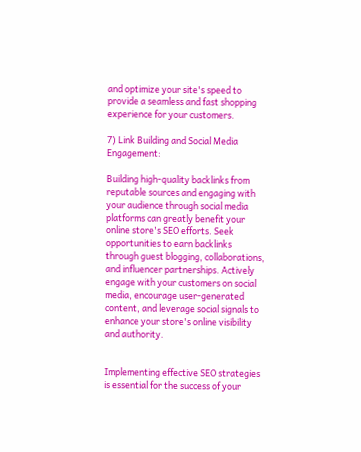and optimize your site's speed to provide a seamless and fast shopping experience for your customers.

7) Link Building and Social Media Engagement:

Building high-quality backlinks from reputable sources and engaging with your audience through social media platforms can greatly benefit your online store's SEO efforts. Seek opportunities to earn backlinks through guest blogging, collaborations, and influencer partnerships. Actively engage with your customers on social media, encourage user-generated content, and leverage social signals to enhance your store's online visibility and authority.


Implementing effective SEO strategies is essential for the success of your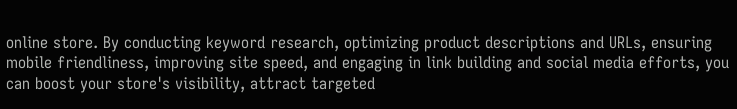online store. By conducting keyword research, optimizing product descriptions and URLs, ensuring mobile friendliness, improving site speed, and engaging in link building and social media efforts, you can boost your store's visibility, attract targeted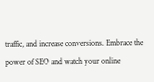traffic, and increase conversions. Embrace the power of SEO and watch your online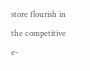store flourish in the competitive e-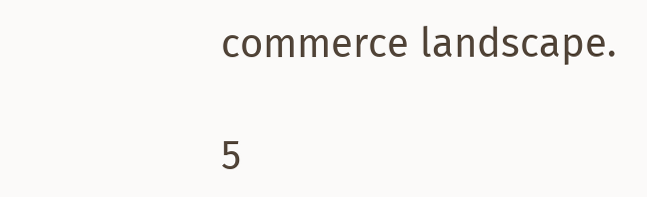commerce landscape.

5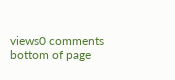views0 comments
bottom of page